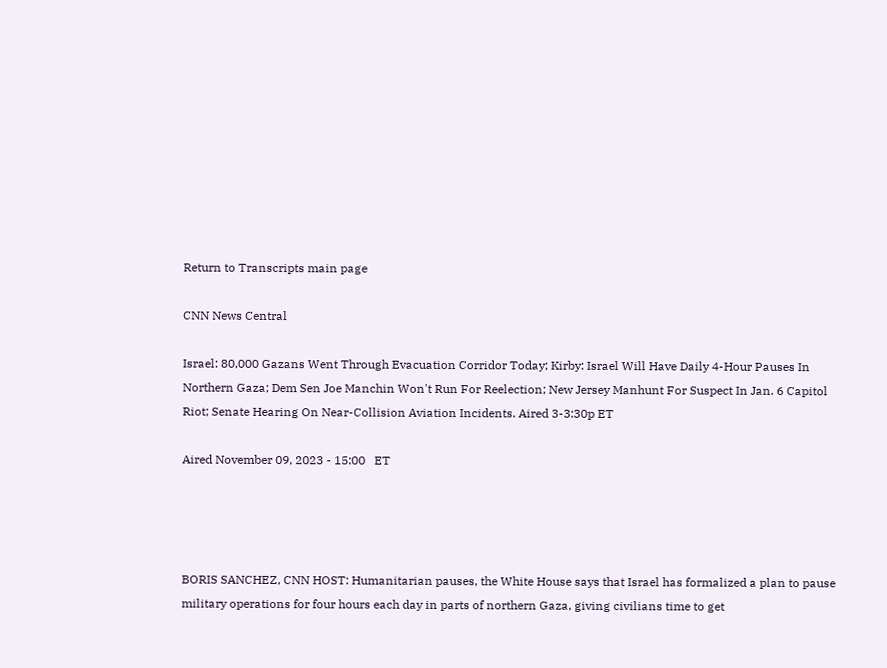Return to Transcripts main page

CNN News Central

Israel: 80,000 Gazans Went Through Evacuation Corridor Today; Kirby: Israel Will Have Daily 4-Hour Pauses In Northern Gaza; Dem Sen Joe Manchin Won't Run For Reelection; New Jersey Manhunt For Suspect In Jan. 6 Capitol Riot; Senate Hearing On Near-Collision Aviation Incidents. Aired 3-3:30p ET

Aired November 09, 2023 - 15:00   ET




BORIS SANCHEZ, CNN HOST: Humanitarian pauses, the White House says that Israel has formalized a plan to pause military operations for four hours each day in parts of northern Gaza, giving civilians time to get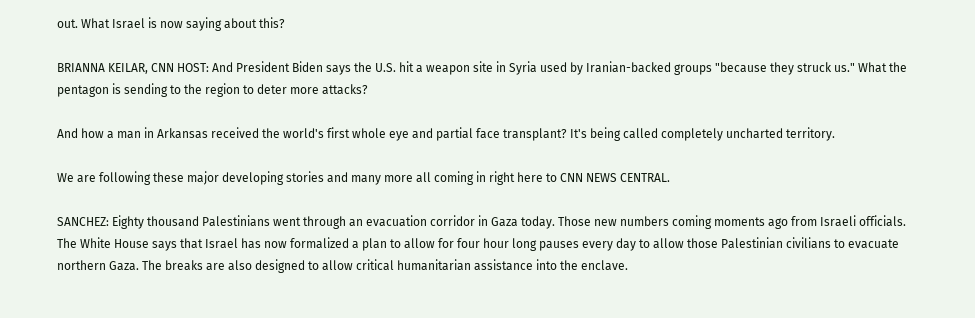out. What Israel is now saying about this?

BRIANNA KEILAR, CNN HOST: And President Biden says the U.S. hit a weapon site in Syria used by Iranian-backed groups "because they struck us." What the pentagon is sending to the region to deter more attacks?

And how a man in Arkansas received the world's first whole eye and partial face transplant? It's being called completely uncharted territory.

We are following these major developing stories and many more all coming in right here to CNN NEWS CENTRAL.

SANCHEZ: Eighty thousand Palestinians went through an evacuation corridor in Gaza today. Those new numbers coming moments ago from Israeli officials. The White House says that Israel has now formalized a plan to allow for four hour long pauses every day to allow those Palestinian civilians to evacuate northern Gaza. The breaks are also designed to allow critical humanitarian assistance into the enclave.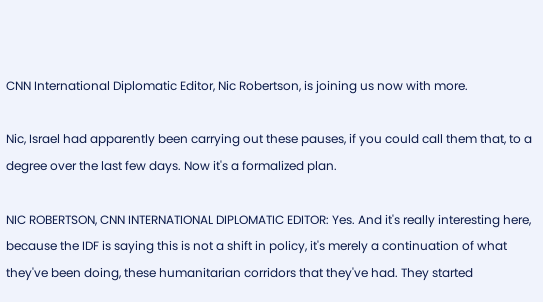CNN International Diplomatic Editor, Nic Robertson, is joining us now with more.

Nic, Israel had apparently been carrying out these pauses, if you could call them that, to a degree over the last few days. Now it's a formalized plan.

NIC ROBERTSON, CNN INTERNATIONAL DIPLOMATIC EDITOR: Yes. And it's really interesting here, because the IDF is saying this is not a shift in policy, it's merely a continuation of what they've been doing, these humanitarian corridors that they've had. They started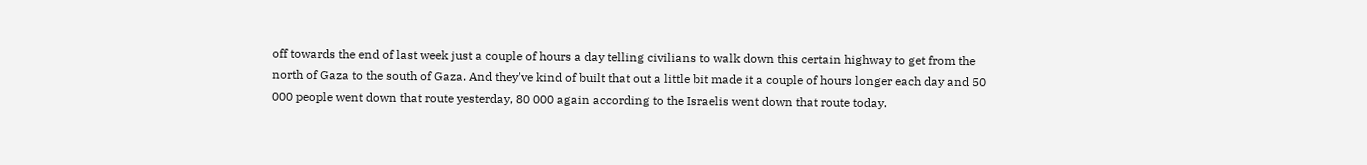off towards the end of last week just a couple of hours a day telling civilians to walk down this certain highway to get from the north of Gaza to the south of Gaza. And they've kind of built that out a little bit made it a couple of hours longer each day and 50 000 people went down that route yesterday, 80 000 again according to the Israelis went down that route today.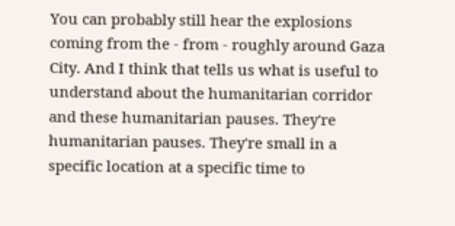You can probably still hear the explosions coming from the - from - roughly around Gaza City. And I think that tells us what is useful to understand about the humanitarian corridor and these humanitarian pauses. They're humanitarian pauses. They're small in a specific location at a specific time to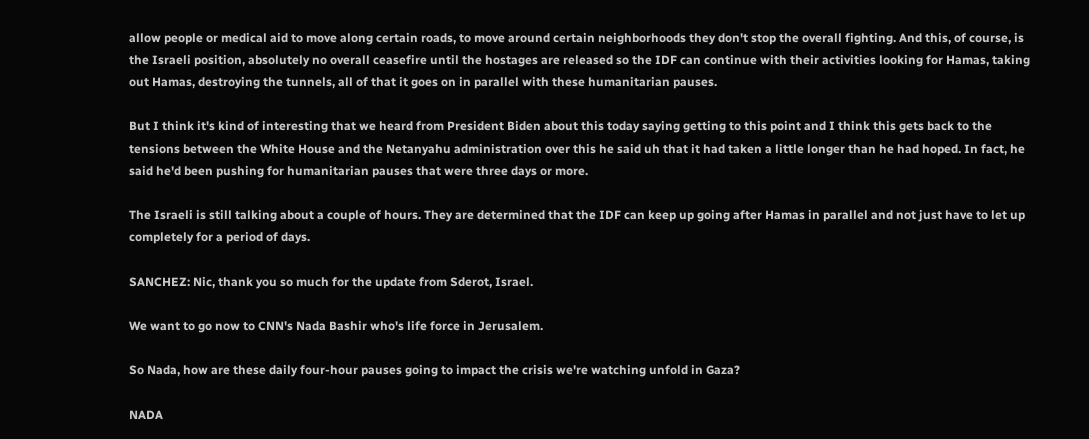allow people or medical aid to move along certain roads, to move around certain neighborhoods they don't stop the overall fighting. And this, of course, is the Israeli position, absolutely no overall ceasefire until the hostages are released so the IDF can continue with their activities looking for Hamas, taking out Hamas, destroying the tunnels, all of that it goes on in parallel with these humanitarian pauses.

But I think it's kind of interesting that we heard from President Biden about this today saying getting to this point and I think this gets back to the tensions between the White House and the Netanyahu administration over this he said uh that it had taken a little longer than he had hoped. In fact, he said he'd been pushing for humanitarian pauses that were three days or more.

The Israeli is still talking about a couple of hours. They are determined that the IDF can keep up going after Hamas in parallel and not just have to let up completely for a period of days.

SANCHEZ: Nic, thank you so much for the update from Sderot, Israel.

We want to go now to CNN's Nada Bashir who's life force in Jerusalem.

So Nada, how are these daily four-hour pauses going to impact the crisis we're watching unfold in Gaza?

NADA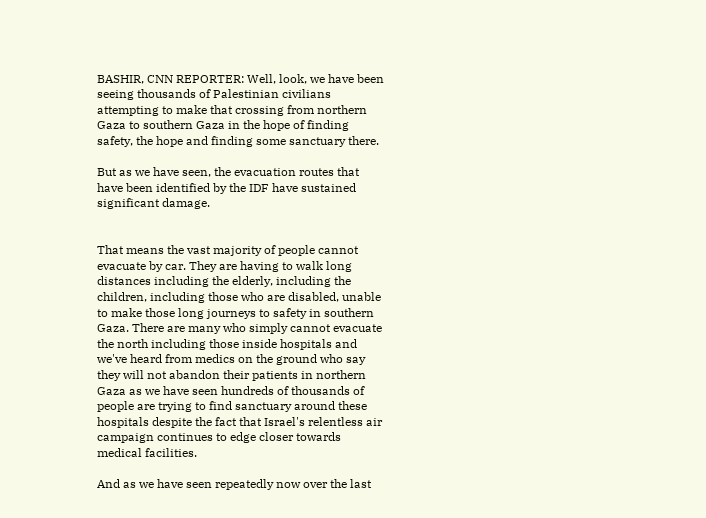BASHIR, CNN REPORTER: Well, look, we have been seeing thousands of Palestinian civilians attempting to make that crossing from northern Gaza to southern Gaza in the hope of finding safety, the hope and finding some sanctuary there.

But as we have seen, the evacuation routes that have been identified by the IDF have sustained significant damage.


That means the vast majority of people cannot evacuate by car. They are having to walk long distances including the elderly, including the children, including those who are disabled, unable to make those long journeys to safety in southern Gaza. There are many who simply cannot evacuate the north including those inside hospitals and we've heard from medics on the ground who say they will not abandon their patients in northern Gaza as we have seen hundreds of thousands of people are trying to find sanctuary around these hospitals despite the fact that Israel's relentless air campaign continues to edge closer towards medical facilities.

And as we have seen repeatedly now over the last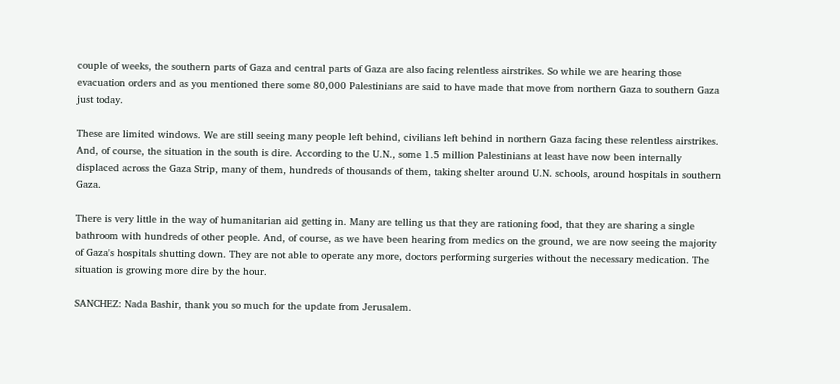couple of weeks, the southern parts of Gaza and central parts of Gaza are also facing relentless airstrikes. So while we are hearing those evacuation orders and as you mentioned there some 80,000 Palestinians are said to have made that move from northern Gaza to southern Gaza just today.

These are limited windows. We are still seeing many people left behind, civilians left behind in northern Gaza facing these relentless airstrikes. And, of course, the situation in the south is dire. According to the U.N., some 1.5 million Palestinians at least have now been internally displaced across the Gaza Strip, many of them, hundreds of thousands of them, taking shelter around U.N. schools, around hospitals in southern Gaza.

There is very little in the way of humanitarian aid getting in. Many are telling us that they are rationing food, that they are sharing a single bathroom with hundreds of other people. And, of course, as we have been hearing from medics on the ground, we are now seeing the majority of Gaza's hospitals shutting down. They are not able to operate any more, doctors performing surgeries without the necessary medication. The situation is growing more dire by the hour.

SANCHEZ: Nada Bashir, thank you so much for the update from Jerusalem.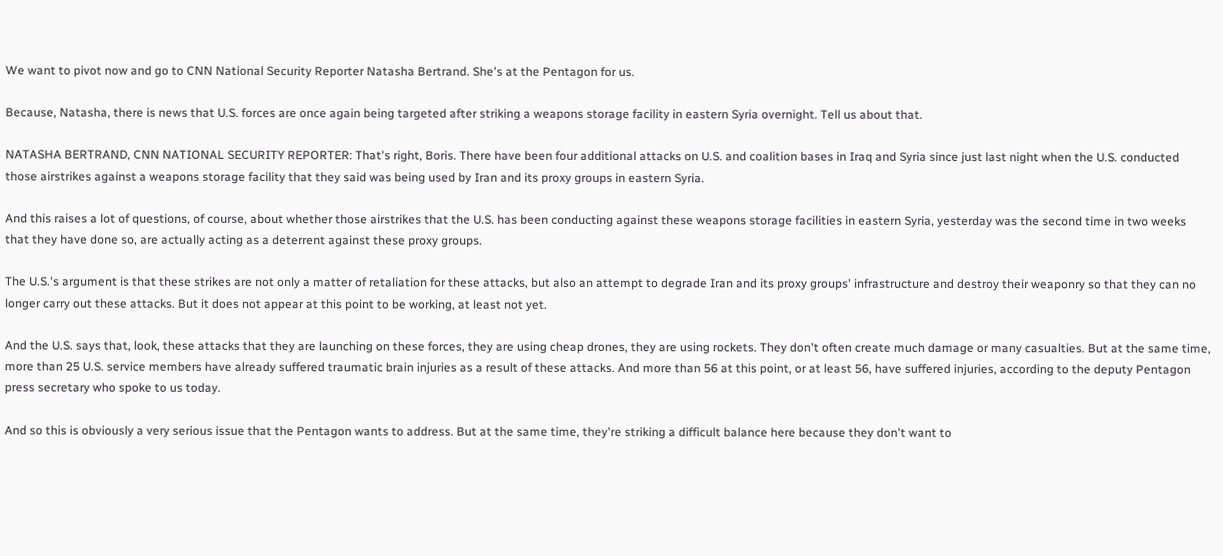We want to pivot now and go to CNN National Security Reporter Natasha Bertrand. She's at the Pentagon for us.

Because, Natasha, there is news that U.S. forces are once again being targeted after striking a weapons storage facility in eastern Syria overnight. Tell us about that.

NATASHA BERTRAND, CNN NATIONAL SECURITY REPORTER: That's right, Boris. There have been four additional attacks on U.S. and coalition bases in Iraq and Syria since just last night when the U.S. conducted those airstrikes against a weapons storage facility that they said was being used by Iran and its proxy groups in eastern Syria.

And this raises a lot of questions, of course, about whether those airstrikes that the U.S. has been conducting against these weapons storage facilities in eastern Syria, yesterday was the second time in two weeks that they have done so, are actually acting as a deterrent against these proxy groups.

The U.S.'s argument is that these strikes are not only a matter of retaliation for these attacks, but also an attempt to degrade Iran and its proxy groups' infrastructure and destroy their weaponry so that they can no longer carry out these attacks. But it does not appear at this point to be working, at least not yet.

And the U.S. says that, look, these attacks that they are launching on these forces, they are using cheap drones, they are using rockets. They don't often create much damage or many casualties. But at the same time, more than 25 U.S. service members have already suffered traumatic brain injuries as a result of these attacks. And more than 56 at this point, or at least 56, have suffered injuries, according to the deputy Pentagon press secretary who spoke to us today.

And so this is obviously a very serious issue that the Pentagon wants to address. But at the same time, they're striking a difficult balance here because they don't want to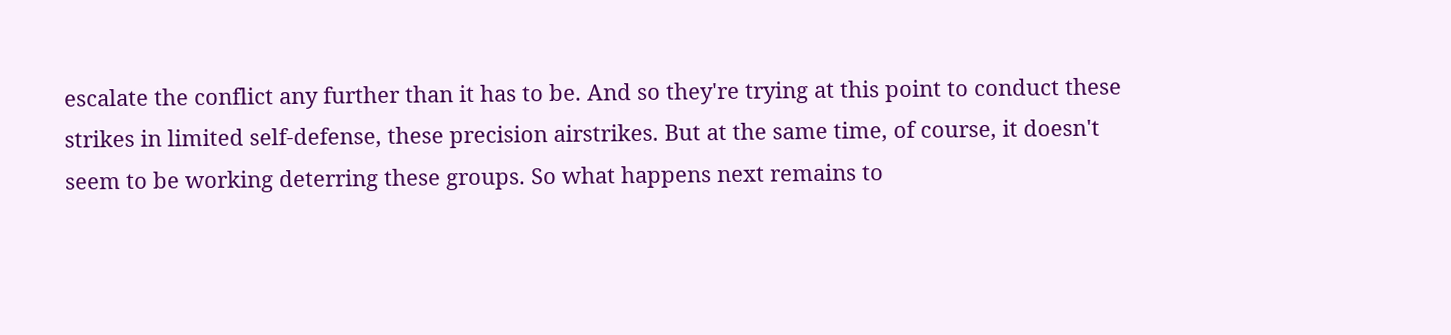escalate the conflict any further than it has to be. And so they're trying at this point to conduct these strikes in limited self-defense, these precision airstrikes. But at the same time, of course, it doesn't seem to be working deterring these groups. So what happens next remains to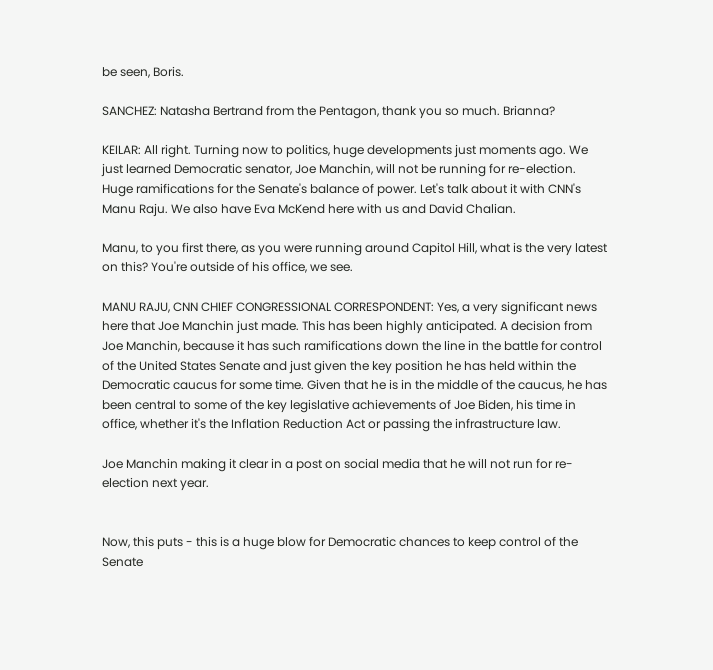be seen, Boris.

SANCHEZ: Natasha Bertrand from the Pentagon, thank you so much. Brianna?

KEILAR: All right. Turning now to politics, huge developments just moments ago. We just learned Democratic senator, Joe Manchin, will not be running for re-election. Huge ramifications for the Senate's balance of power. Let's talk about it with CNN's Manu Raju. We also have Eva McKend here with us and David Chalian.

Manu, to you first there, as you were running around Capitol Hill, what is the very latest on this? You're outside of his office, we see.

MANU RAJU, CNN CHIEF CONGRESSIONAL CORRESPONDENT: Yes, a very significant news here that Joe Manchin just made. This has been highly anticipated. A decision from Joe Manchin, because it has such ramifications down the line in the battle for control of the United States Senate and just given the key position he has held within the Democratic caucus for some time. Given that he is in the middle of the caucus, he has been central to some of the key legislative achievements of Joe Biden, his time in office, whether it's the Inflation Reduction Act or passing the infrastructure law.

Joe Manchin making it clear in a post on social media that he will not run for re-election next year.


Now, this puts - this is a huge blow for Democratic chances to keep control of the Senate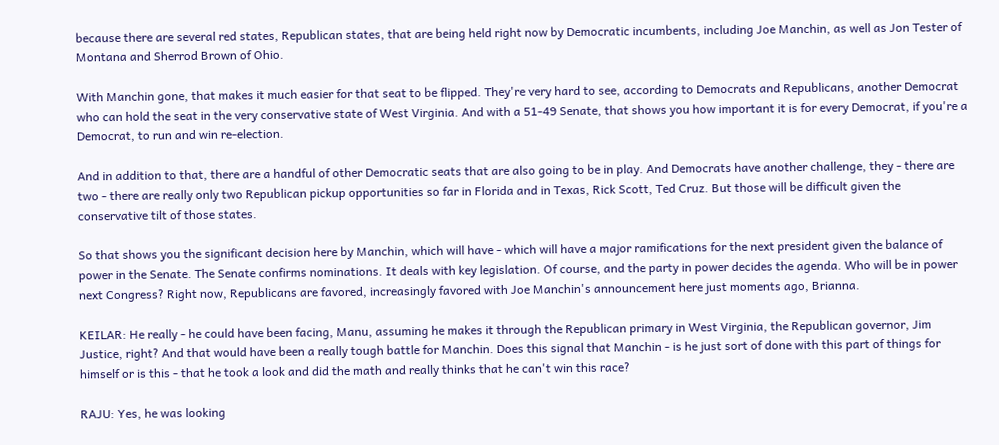because there are several red states, Republican states, that are being held right now by Democratic incumbents, including Joe Manchin, as well as Jon Tester of Montana and Sherrod Brown of Ohio.

With Manchin gone, that makes it much easier for that seat to be flipped. They're very hard to see, according to Democrats and Republicans, another Democrat who can hold the seat in the very conservative state of West Virginia. And with a 51-49 Senate, that shows you how important it is for every Democrat, if you're a Democrat, to run and win re-election.

And in addition to that, there are a handful of other Democratic seats that are also going to be in play. And Democrats have another challenge, they - there are two - there are really only two Republican pickup opportunities so far in Florida and in Texas, Rick Scott, Ted Cruz. But those will be difficult given the conservative tilt of those states.

So that shows you the significant decision here by Manchin, which will have - which will have a major ramifications for the next president given the balance of power in the Senate. The Senate confirms nominations. It deals with key legislation. Of course, and the party in power decides the agenda. Who will be in power next Congress? Right now, Republicans are favored, increasingly favored with Joe Manchin's announcement here just moments ago, Brianna.

KEILAR: He really - he could have been facing, Manu, assuming he makes it through the Republican primary in West Virginia, the Republican governor, Jim Justice, right? And that would have been a really tough battle for Manchin. Does this signal that Manchin - is he just sort of done with this part of things for himself or is this - that he took a look and did the math and really thinks that he can't win this race?

RAJU: Yes, he was looking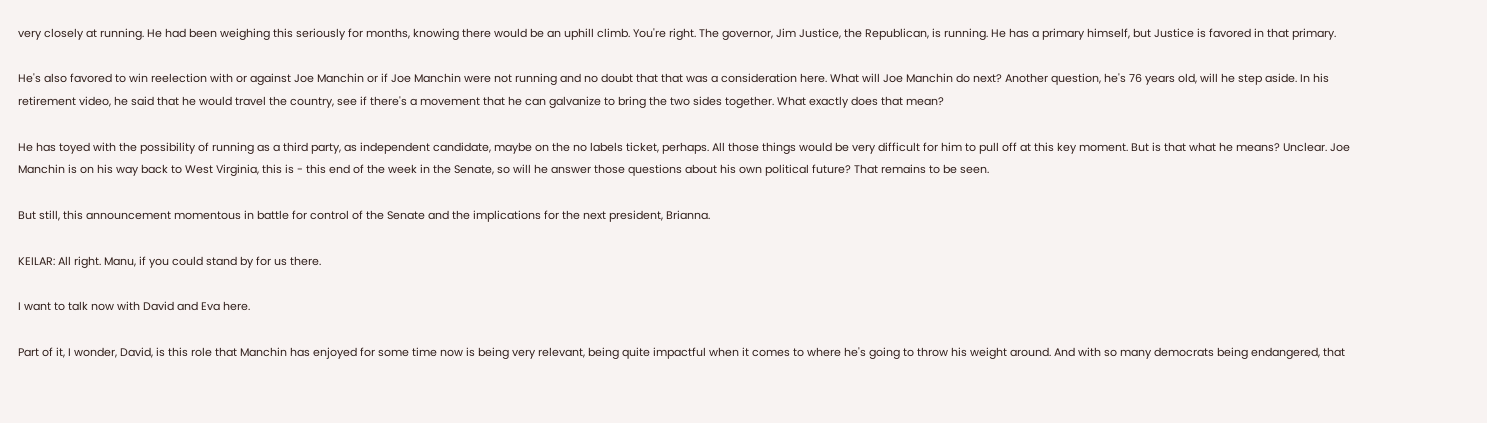very closely at running. He had been weighing this seriously for months, knowing there would be an uphill climb. You're right. The governor, Jim Justice, the Republican, is running. He has a primary himself, but Justice is favored in that primary.

He's also favored to win reelection with or against Joe Manchin or if Joe Manchin were not running and no doubt that that was a consideration here. What will Joe Manchin do next? Another question, he's 76 years old, will he step aside. In his retirement video, he said that he would travel the country, see if there's a movement that he can galvanize to bring the two sides together. What exactly does that mean?

He has toyed with the possibility of running as a third party, as independent candidate, maybe on the no labels ticket, perhaps. All those things would be very difficult for him to pull off at this key moment. But is that what he means? Unclear. Joe Manchin is on his way back to West Virginia, this is - this end of the week in the Senate, so will he answer those questions about his own political future? That remains to be seen.

But still, this announcement momentous in battle for control of the Senate and the implications for the next president, Brianna.

KEILAR: All right. Manu, if you could stand by for us there.

I want to talk now with David and Eva here.

Part of it, I wonder, David, is this role that Manchin has enjoyed for some time now is being very relevant, being quite impactful when it comes to where he's going to throw his weight around. And with so many democrats being endangered, that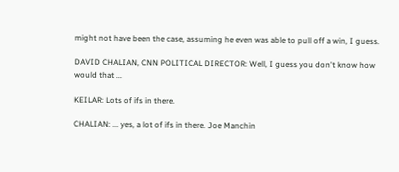might not have been the case, assuming he even was able to pull off a win, I guess.

DAVID CHALIAN, CNN POLITICAL DIRECTOR: Well, I guess you don't know how would that ...

KEILAR: Lots of ifs in there.

CHALIAN: ... yes, a lot of ifs in there. Joe Manchin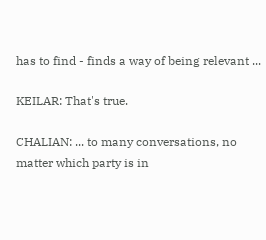has to find - finds a way of being relevant ...

KEILAR: That's true.

CHALIAN: ... to many conversations, no matter which party is in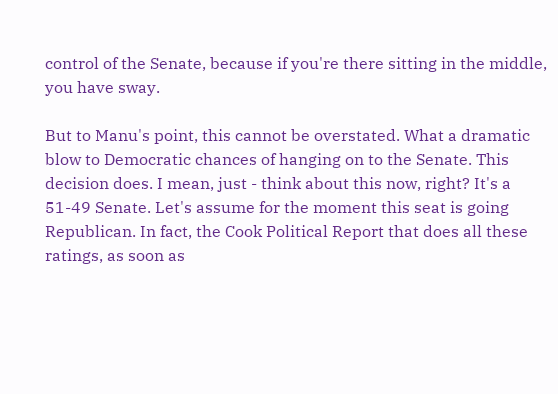control of the Senate, because if you're there sitting in the middle, you have sway.

But to Manu's point, this cannot be overstated. What a dramatic blow to Democratic chances of hanging on to the Senate. This decision does. I mean, just - think about this now, right? It's a 51-49 Senate. Let's assume for the moment this seat is going Republican. In fact, the Cook Political Report that does all these ratings, as soon as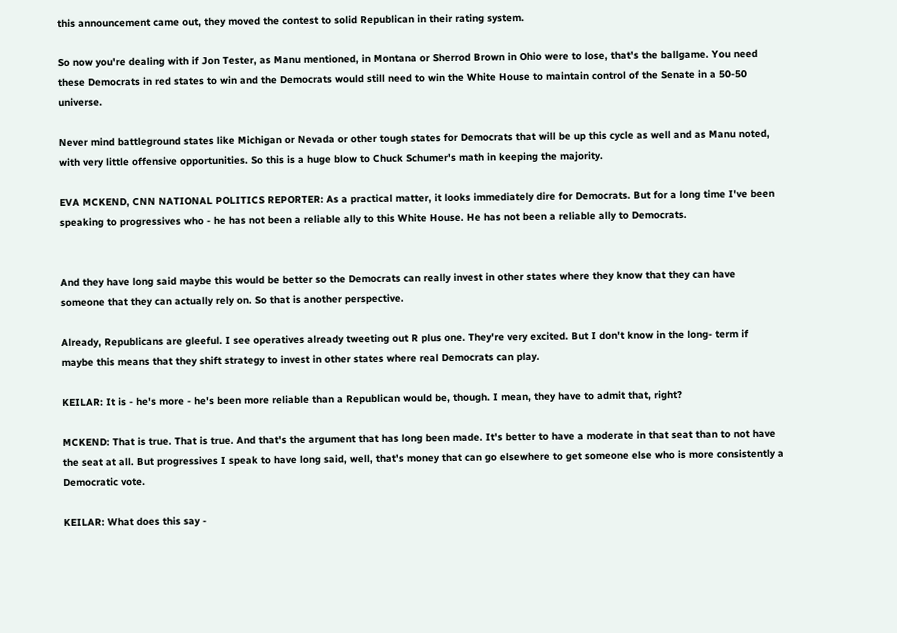this announcement came out, they moved the contest to solid Republican in their rating system.

So now you're dealing with if Jon Tester, as Manu mentioned, in Montana or Sherrod Brown in Ohio were to lose, that's the ballgame. You need these Democrats in red states to win and the Democrats would still need to win the White House to maintain control of the Senate in a 50-50 universe.

Never mind battleground states like Michigan or Nevada or other tough states for Democrats that will be up this cycle as well and as Manu noted, with very little offensive opportunities. So this is a huge blow to Chuck Schumer's math in keeping the majority.

EVA MCKEND, CNN NATIONAL POLITICS REPORTER: As a practical matter, it looks immediately dire for Democrats. But for a long time I've been speaking to progressives who - he has not been a reliable ally to this White House. He has not been a reliable ally to Democrats.


And they have long said maybe this would be better so the Democrats can really invest in other states where they know that they can have someone that they can actually rely on. So that is another perspective.

Already, Republicans are gleeful. I see operatives already tweeting out R plus one. They're very excited. But I don't know in the long- term if maybe this means that they shift strategy to invest in other states where real Democrats can play.

KEILAR: It is - he's more - he's been more reliable than a Republican would be, though. I mean, they have to admit that, right?

MCKEND: That is true. That is true. And that's the argument that has long been made. It's better to have a moderate in that seat than to not have the seat at all. But progressives I speak to have long said, well, that's money that can go elsewhere to get someone else who is more consistently a Democratic vote.

KEILAR: What does this say -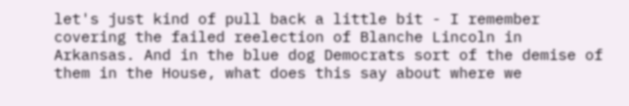let's just kind of pull back a little bit - I remember covering the failed reelection of Blanche Lincoln in Arkansas. And in the blue dog Democrats sort of the demise of them in the House, what does this say about where we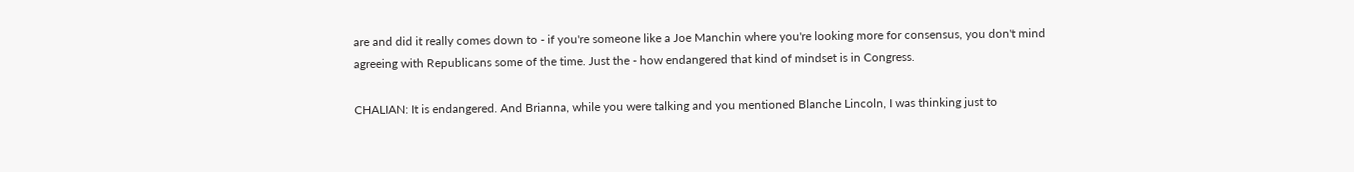are and did it really comes down to - if you're someone like a Joe Manchin where you're looking more for consensus, you don't mind agreeing with Republicans some of the time. Just the - how endangered that kind of mindset is in Congress.

CHALIAN: It is endangered. And Brianna, while you were talking and you mentioned Blanche Lincoln, I was thinking just to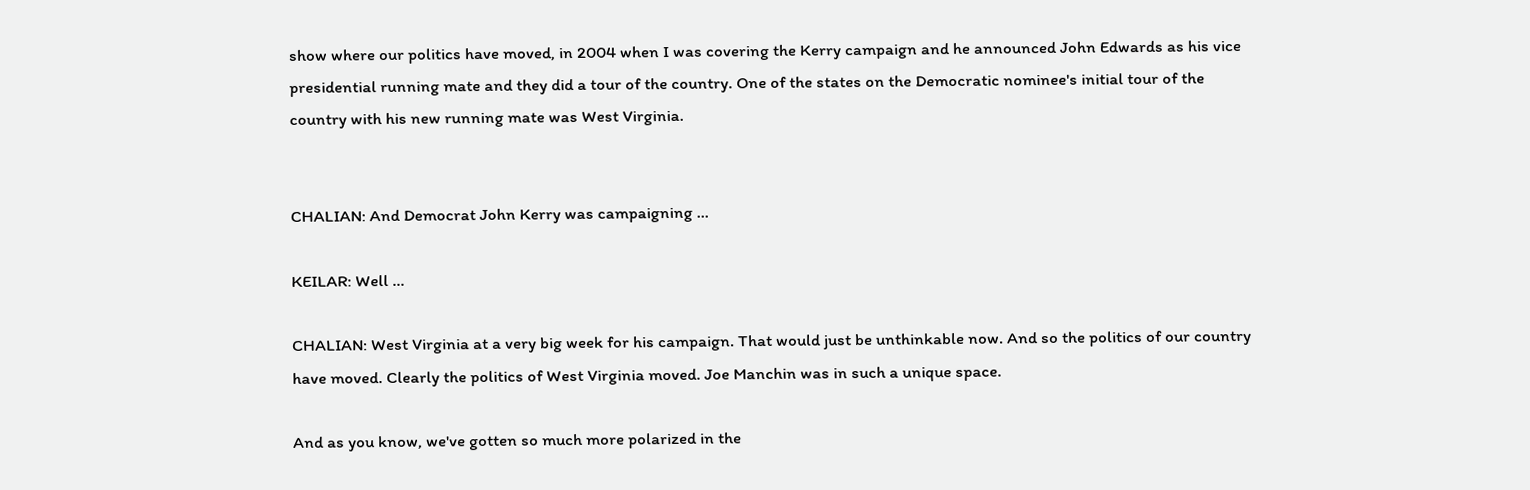show where our politics have moved, in 2004 when I was covering the Kerry campaign and he announced John Edwards as his vice presidential running mate and they did a tour of the country. One of the states on the Democratic nominee's initial tour of the country with his new running mate was West Virginia.


CHALIAN: And Democrat John Kerry was campaigning ...

KEILAR: Well ...

CHALIAN: West Virginia at a very big week for his campaign. That would just be unthinkable now. And so the politics of our country have moved. Clearly the politics of West Virginia moved. Joe Manchin was in such a unique space.

And as you know, we've gotten so much more polarized in the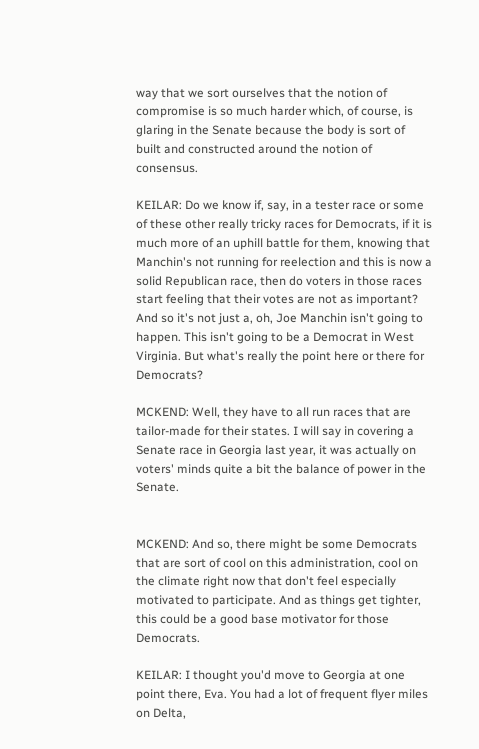way that we sort ourselves that the notion of compromise is so much harder which, of course, is glaring in the Senate because the body is sort of built and constructed around the notion of consensus.

KEILAR: Do we know if, say, in a tester race or some of these other really tricky races for Democrats, if it is much more of an uphill battle for them, knowing that Manchin's not running for reelection and this is now a solid Republican race, then do voters in those races start feeling that their votes are not as important? And so it's not just a, oh, Joe Manchin isn't going to happen. This isn't going to be a Democrat in West Virginia. But what's really the point here or there for Democrats?

MCKEND: Well, they have to all run races that are tailor-made for their states. I will say in covering a Senate race in Georgia last year, it was actually on voters' minds quite a bit the balance of power in the Senate.


MCKEND: And so, there might be some Democrats that are sort of cool on this administration, cool on the climate right now that don't feel especially motivated to participate. And as things get tighter, this could be a good base motivator for those Democrats.

KEILAR: I thought you'd move to Georgia at one point there, Eva. You had a lot of frequent flyer miles on Delta,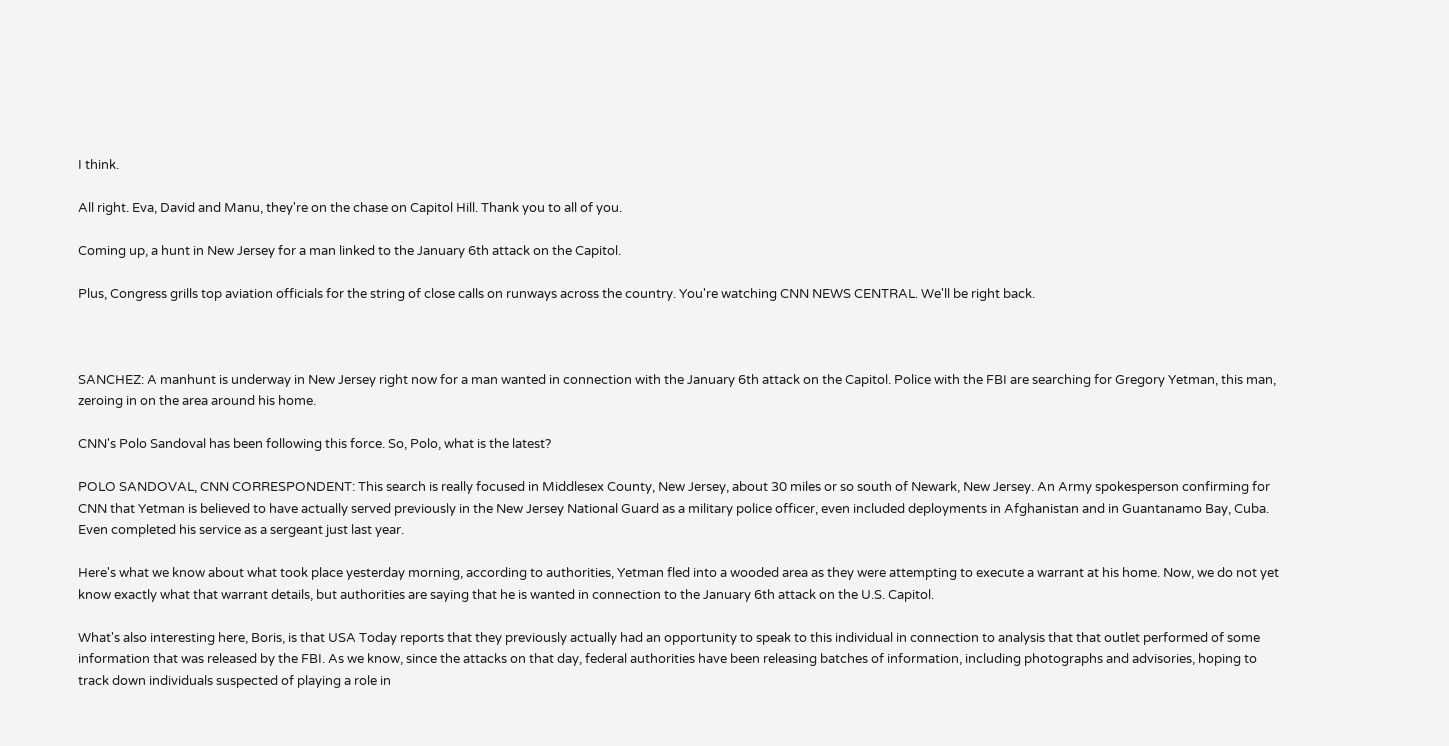I think.

All right. Eva, David and Manu, they're on the chase on Capitol Hill. Thank you to all of you.

Coming up, a hunt in New Jersey for a man linked to the January 6th attack on the Capitol.

Plus, Congress grills top aviation officials for the string of close calls on runways across the country. You're watching CNN NEWS CENTRAL. We'll be right back.



SANCHEZ: A manhunt is underway in New Jersey right now for a man wanted in connection with the January 6th attack on the Capitol. Police with the FBI are searching for Gregory Yetman, this man, zeroing in on the area around his home.

CNN's Polo Sandoval has been following this force. So, Polo, what is the latest?

POLO SANDOVAL, CNN CORRESPONDENT: This search is really focused in Middlesex County, New Jersey, about 30 miles or so south of Newark, New Jersey. An Army spokesperson confirming for CNN that Yetman is believed to have actually served previously in the New Jersey National Guard as a military police officer, even included deployments in Afghanistan and in Guantanamo Bay, Cuba. Even completed his service as a sergeant just last year.

Here's what we know about what took place yesterday morning, according to authorities, Yetman fled into a wooded area as they were attempting to execute a warrant at his home. Now, we do not yet know exactly what that warrant details, but authorities are saying that he is wanted in connection to the January 6th attack on the U.S. Capitol.

What's also interesting here, Boris, is that USA Today reports that they previously actually had an opportunity to speak to this individual in connection to analysis that that outlet performed of some information that was released by the FBI. As we know, since the attacks on that day, federal authorities have been releasing batches of information, including photographs and advisories, hoping to track down individuals suspected of playing a role in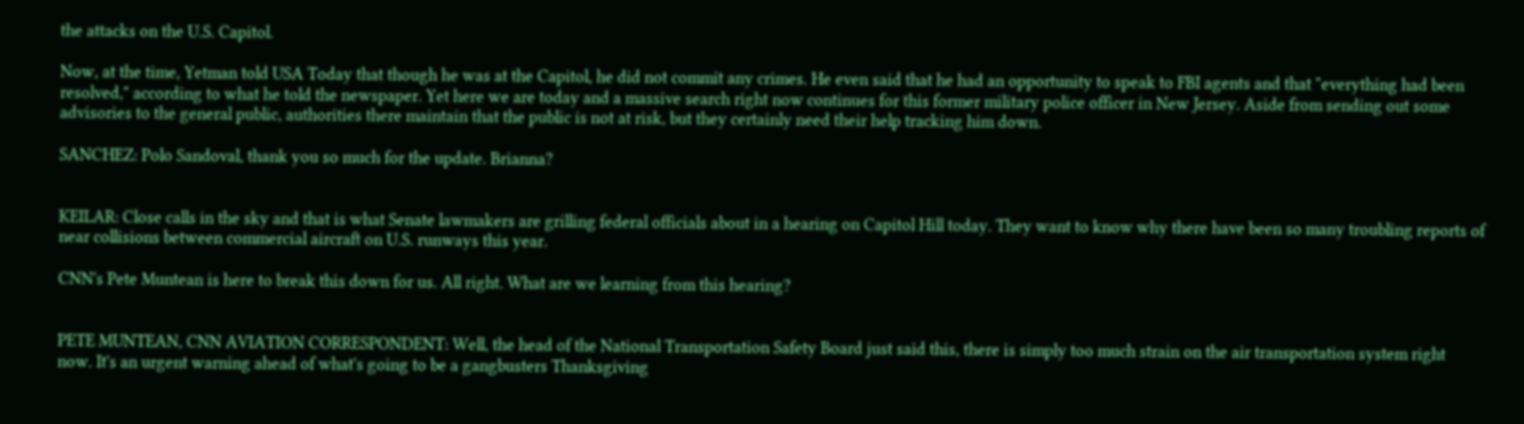the attacks on the U.S. Capitol.

Now, at the time, Yetman told USA Today that though he was at the Capitol, he did not commit any crimes. He even said that he had an opportunity to speak to FBI agents and that "everything had been resolved," according to what he told the newspaper. Yet here we are today and a massive search right now continues for this former military police officer in New Jersey. Aside from sending out some advisories to the general public, authorities there maintain that the public is not at risk, but they certainly need their help tracking him down.

SANCHEZ: Polo Sandoval, thank you so much for the update. Brianna?


KEILAR: Close calls in the sky and that is what Senate lawmakers are grilling federal officials about in a hearing on Capitol Hill today. They want to know why there have been so many troubling reports of near collisions between commercial aircraft on U.S. runways this year.

CNN's Pete Muntean is here to break this down for us. All right. What are we learning from this hearing?


PETE MUNTEAN, CNN AVIATION CORRESPONDENT: Well, the head of the National Transportation Safety Board just said this, there is simply too much strain on the air transportation system right now. It's an urgent warning ahead of what's going to be a gangbusters Thanksgiving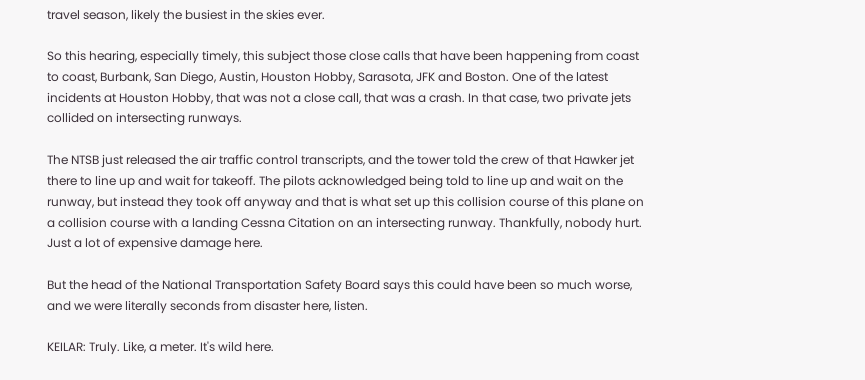travel season, likely the busiest in the skies ever.

So this hearing, especially timely, this subject those close calls that have been happening from coast to coast, Burbank, San Diego, Austin, Houston Hobby, Sarasota, JFK and Boston. One of the latest incidents at Houston Hobby, that was not a close call, that was a crash. In that case, two private jets collided on intersecting runways.

The NTSB just released the air traffic control transcripts, and the tower told the crew of that Hawker jet there to line up and wait for takeoff. The pilots acknowledged being told to line up and wait on the runway, but instead they took off anyway and that is what set up this collision course of this plane on a collision course with a landing Cessna Citation on an intersecting runway. Thankfully, nobody hurt. Just a lot of expensive damage here.

But the head of the National Transportation Safety Board says this could have been so much worse, and we were literally seconds from disaster here, listen.

KEILAR: Truly. Like, a meter. It's wild here.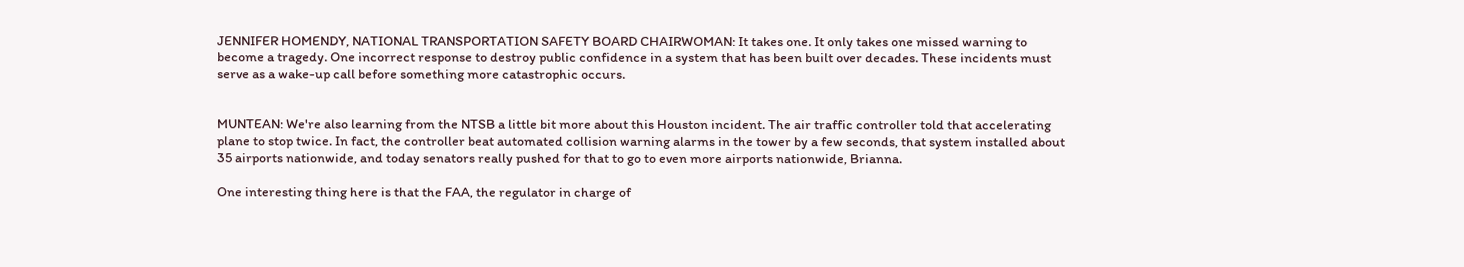JENNIFER HOMENDY, NATIONAL TRANSPORTATION SAFETY BOARD CHAIRWOMAN: It takes one. It only takes one missed warning to become a tragedy. One incorrect response to destroy public confidence in a system that has been built over decades. These incidents must serve as a wake-up call before something more catastrophic occurs.


MUNTEAN: We're also learning from the NTSB a little bit more about this Houston incident. The air traffic controller told that accelerating plane to stop twice. In fact, the controller beat automated collision warning alarms in the tower by a few seconds, that system installed about 35 airports nationwide, and today senators really pushed for that to go to even more airports nationwide, Brianna.

One interesting thing here is that the FAA, the regulator in charge of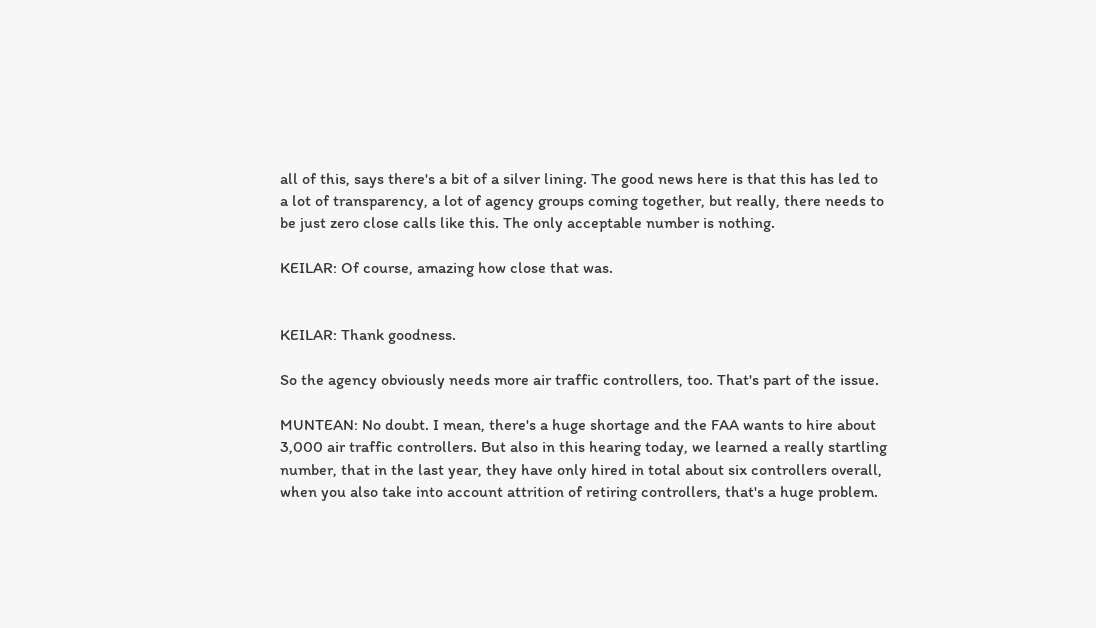all of this, says there's a bit of a silver lining. The good news here is that this has led to a lot of transparency, a lot of agency groups coming together, but really, there needs to be just zero close calls like this. The only acceptable number is nothing.

KEILAR: Of course, amazing how close that was.


KEILAR: Thank goodness.

So the agency obviously needs more air traffic controllers, too. That's part of the issue.

MUNTEAN: No doubt. I mean, there's a huge shortage and the FAA wants to hire about 3,000 air traffic controllers. But also in this hearing today, we learned a really startling number, that in the last year, they have only hired in total about six controllers overall, when you also take into account attrition of retiring controllers, that's a huge problem.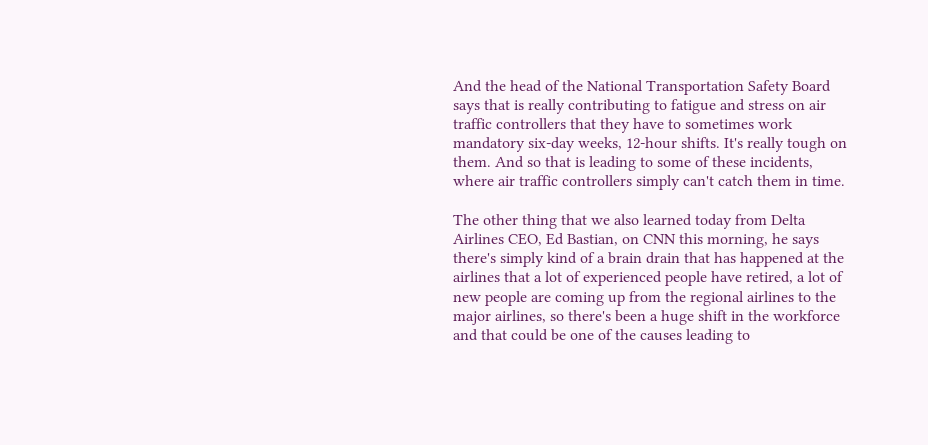And the head of the National Transportation Safety Board says that is really contributing to fatigue and stress on air traffic controllers that they have to sometimes work mandatory six-day weeks, 12-hour shifts. It's really tough on them. And so that is leading to some of these incidents, where air traffic controllers simply can't catch them in time.

The other thing that we also learned today from Delta Airlines CEO, Ed Bastian, on CNN this morning, he says there's simply kind of a brain drain that has happened at the airlines that a lot of experienced people have retired, a lot of new people are coming up from the regional airlines to the major airlines, so there's been a huge shift in the workforce and that could be one of the causes leading to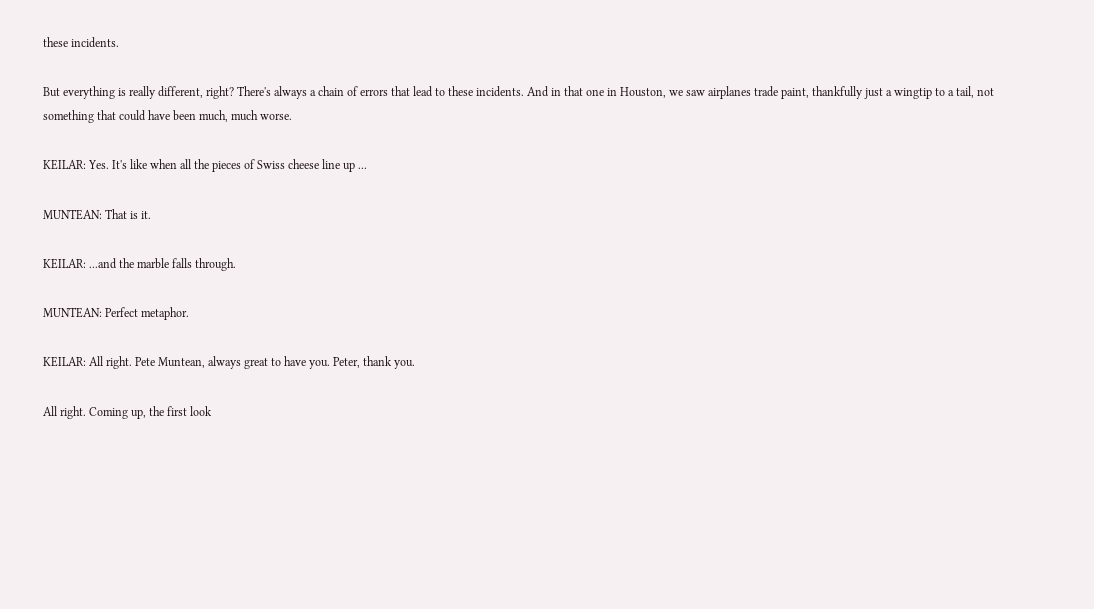these incidents.

But everything is really different, right? There's always a chain of errors that lead to these incidents. And in that one in Houston, we saw airplanes trade paint, thankfully just a wingtip to a tail, not something that could have been much, much worse.

KEILAR: Yes. It's like when all the pieces of Swiss cheese line up ...

MUNTEAN: That is it.

KEILAR: ...and the marble falls through.

MUNTEAN: Perfect metaphor.

KEILAR: All right. Pete Muntean, always great to have you. Peter, thank you.

All right. Coming up, the first look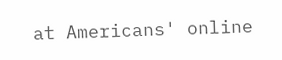at Americans' online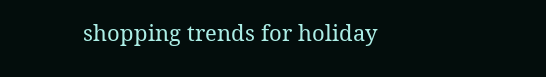shopping trends for holiday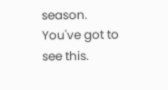season. You've got to see this.